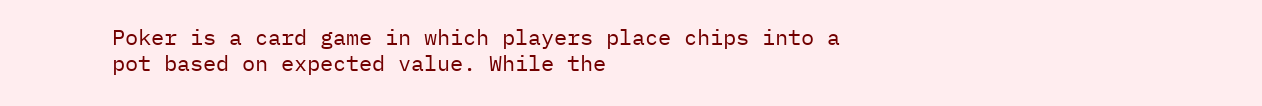Poker is a card game in which players place chips into a pot based on expected value. While the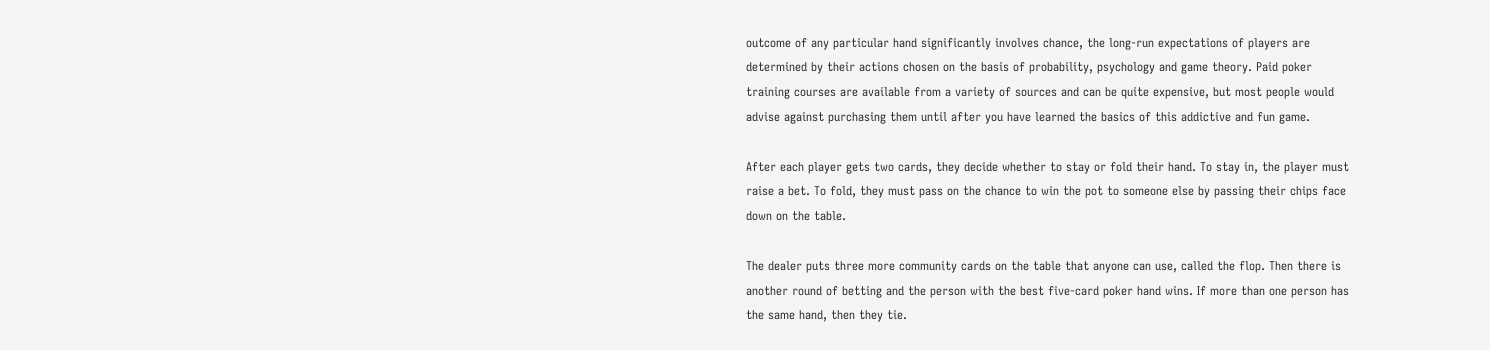outcome of any particular hand significantly involves chance, the long-run expectations of players are determined by their actions chosen on the basis of probability, psychology and game theory. Paid poker training courses are available from a variety of sources and can be quite expensive, but most people would advise against purchasing them until after you have learned the basics of this addictive and fun game.

After each player gets two cards, they decide whether to stay or fold their hand. To stay in, the player must raise a bet. To fold, they must pass on the chance to win the pot to someone else by passing their chips face down on the table.

The dealer puts three more community cards on the table that anyone can use, called the flop. Then there is another round of betting and the person with the best five-card poker hand wins. If more than one person has the same hand, then they tie.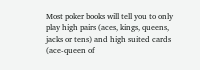Most poker books will tell you to only play high pairs (aces, kings, queens, jacks or tens) and high suited cards (ace-queen of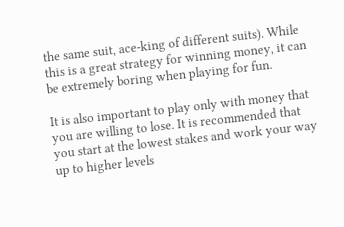the same suit, ace-king of different suits). While this is a great strategy for winning money, it can be extremely boring when playing for fun.

It is also important to play only with money that you are willing to lose. It is recommended that you start at the lowest stakes and work your way up to higher levels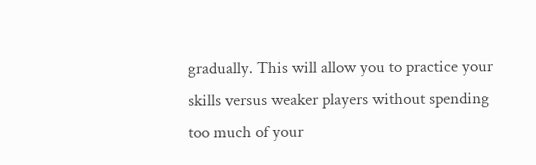gradually. This will allow you to practice your skills versus weaker players without spending too much of your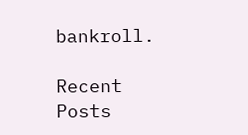bankroll.

Recent Posts